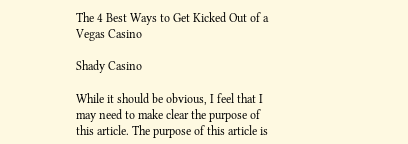The 4 Best Ways to Get Kicked Out of a Vegas Casino

Shady Casino

While it should be obvious, I feel that I may need to make clear the purpose of this article. The purpose of this article is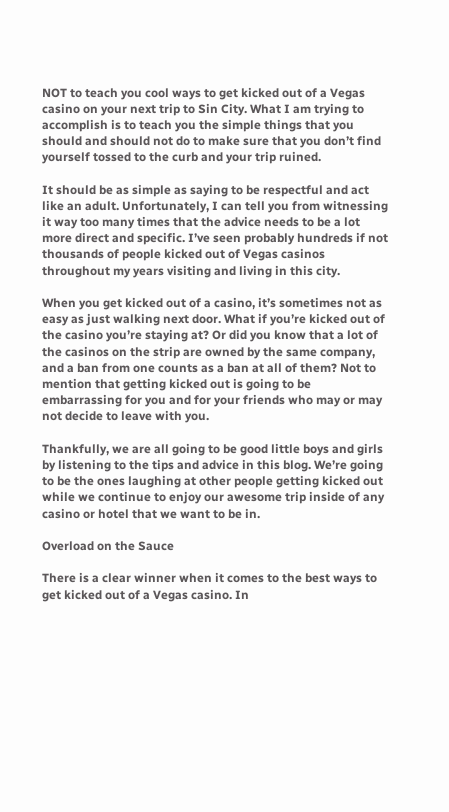NOT to teach you cool ways to get kicked out of a Vegas casino on your next trip to Sin City. What I am trying to accomplish is to teach you the simple things that you should and should not do to make sure that you don’t find yourself tossed to the curb and your trip ruined.

It should be as simple as saying to be respectful and act like an adult. Unfortunately, I can tell you from witnessing it way too many times that the advice needs to be a lot more direct and specific. I’ve seen probably hundreds if not thousands of people kicked out of Vegas casinos throughout my years visiting and living in this city.

When you get kicked out of a casino, it’s sometimes not as easy as just walking next door. What if you’re kicked out of the casino you’re staying at? Or did you know that a lot of the casinos on the strip are owned by the same company, and a ban from one counts as a ban at all of them? Not to mention that getting kicked out is going to be embarrassing for you and for your friends who may or may not decide to leave with you.

Thankfully, we are all going to be good little boys and girls by listening to the tips and advice in this blog. We’re going to be the ones laughing at other people getting kicked out while we continue to enjoy our awesome trip inside of any casino or hotel that we want to be in.

Overload on the Sauce

There is a clear winner when it comes to the best ways to get kicked out of a Vegas casino. In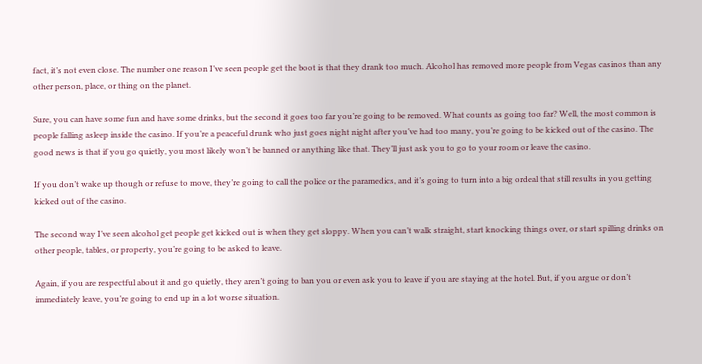fact, it’s not even close. The number one reason I’ve seen people get the boot is that they drank too much. Alcohol has removed more people from Vegas casinos than any other person, place, or thing on the planet.

Sure, you can have some fun and have some drinks, but the second it goes too far you’re going to be removed. What counts as going too far? Well, the most common is people falling asleep inside the casino. If you’re a peaceful drunk who just goes night night after you’ve had too many, you’re going to be kicked out of the casino. The good news is that if you go quietly, you most likely won’t be banned or anything like that. They’ll just ask you to go to your room or leave the casino.

If you don’t wake up though or refuse to move, they’re going to call the police or the paramedics, and it’s going to turn into a big ordeal that still results in you getting kicked out of the casino.

The second way I’ve seen alcohol get people get kicked out is when they get sloppy. When you can’t walk straight, start knocking things over, or start spilling drinks on other people, tables, or property, you’re going to be asked to leave.

Again, if you are respectful about it and go quietly, they aren’t going to ban you or even ask you to leave if you are staying at the hotel. But, if you argue or don’t immediately leave, you’re going to end up in a lot worse situation.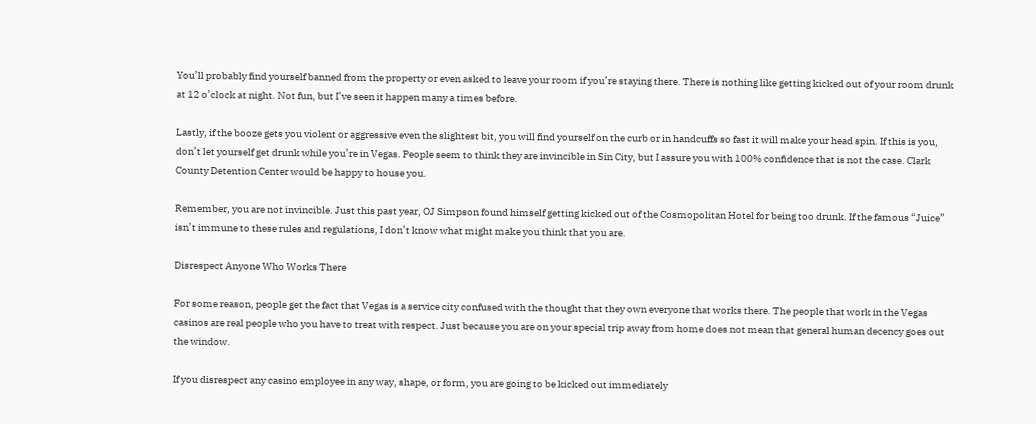You’ll probably find yourself banned from the property or even asked to leave your room if you’re staying there. There is nothing like getting kicked out of your room drunk at 12 o’clock at night. Not fun, but I’ve seen it happen many a times before.

Lastly, if the booze gets you violent or aggressive even the slightest bit, you will find yourself on the curb or in handcuffs so fast it will make your head spin. If this is you, don’t let yourself get drunk while you’re in Vegas. People seem to think they are invincible in Sin City, but I assure you with 100% confidence that is not the case. Clark County Detention Center would be happy to house you.

Remember, you are not invincible. Just this past year, OJ Simpson found himself getting kicked out of the Cosmopolitan Hotel for being too drunk. If the famous “Juice” isn’t immune to these rules and regulations, I don’t know what might make you think that you are.

Disrespect Anyone Who Works There

For some reason, people get the fact that Vegas is a service city confused with the thought that they own everyone that works there. The people that work in the Vegas casinos are real people who you have to treat with respect. Just because you are on your special trip away from home does not mean that general human decency goes out the window.

If you disrespect any casino employee in any way, shape, or form, you are going to be kicked out immediately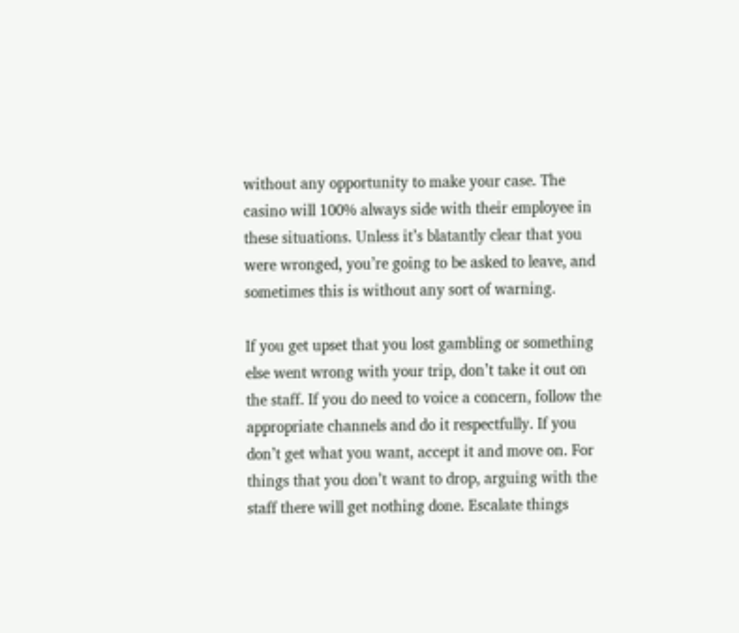without any opportunity to make your case. The casino will 100% always side with their employee in these situations. Unless it’s blatantly clear that you were wronged, you’re going to be asked to leave, and sometimes this is without any sort of warning.

If you get upset that you lost gambling or something else went wrong with your trip, don’t take it out on the staff. If you do need to voice a concern, follow the appropriate channels and do it respectfully. If you don’t get what you want, accept it and move on. For things that you don’t want to drop, arguing with the staff there will get nothing done. Escalate things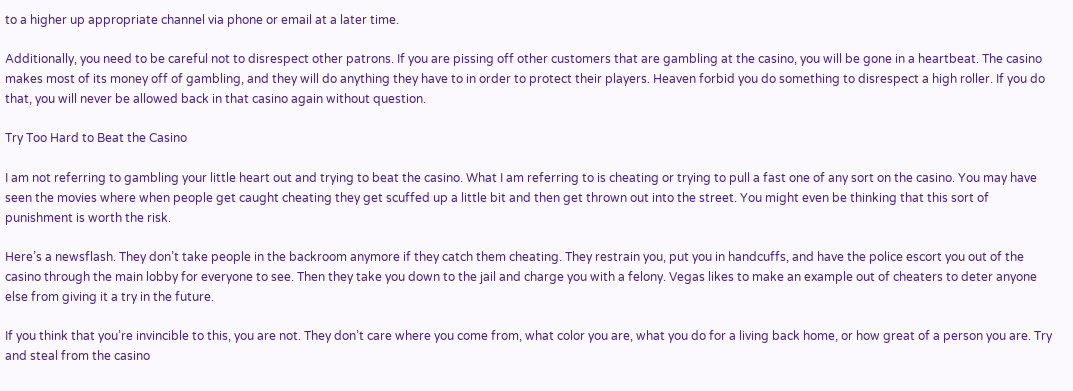to a higher up appropriate channel via phone or email at a later time.

Additionally, you need to be careful not to disrespect other patrons. If you are pissing off other customers that are gambling at the casino, you will be gone in a heartbeat. The casino makes most of its money off of gambling, and they will do anything they have to in order to protect their players. Heaven forbid you do something to disrespect a high roller. If you do that, you will never be allowed back in that casino again without question.

Try Too Hard to Beat the Casino

I am not referring to gambling your little heart out and trying to beat the casino. What I am referring to is cheating or trying to pull a fast one of any sort on the casino. You may have seen the movies where when people get caught cheating they get scuffed up a little bit and then get thrown out into the street. You might even be thinking that this sort of punishment is worth the risk.

Here’s a newsflash. They don’t take people in the backroom anymore if they catch them cheating. They restrain you, put you in handcuffs, and have the police escort you out of the casino through the main lobby for everyone to see. Then they take you down to the jail and charge you with a felony. Vegas likes to make an example out of cheaters to deter anyone else from giving it a try in the future.

If you think that you’re invincible to this, you are not. They don’t care where you come from, what color you are, what you do for a living back home, or how great of a person you are. Try and steal from the casino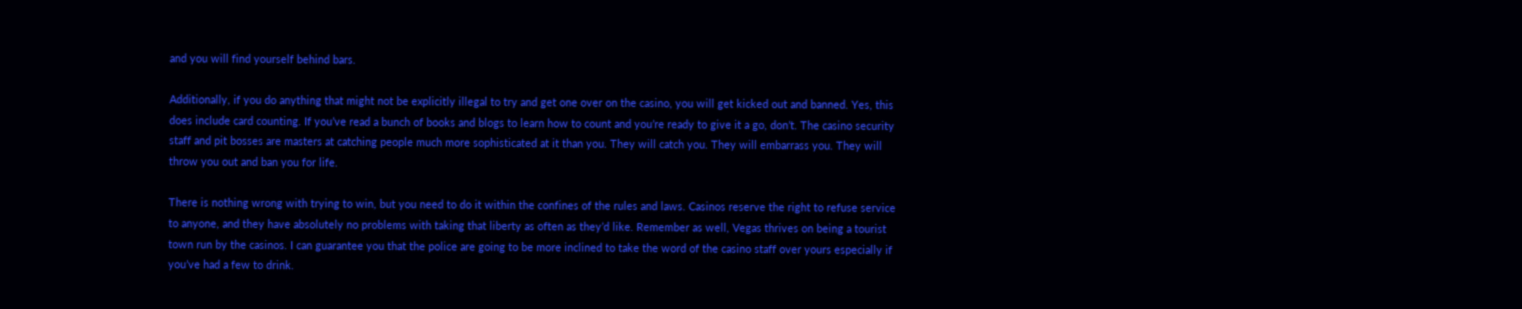and you will find yourself behind bars.

Additionally, if you do anything that might not be explicitly illegal to try and get one over on the casino, you will get kicked out and banned. Yes, this does include card counting. If you’ve read a bunch of books and blogs to learn how to count and you’re ready to give it a go, don’t. The casino security staff and pit bosses are masters at catching people much more sophisticated at it than you. They will catch you. They will embarrass you. They will throw you out and ban you for life.

There is nothing wrong with trying to win, but you need to do it within the confines of the rules and laws. Casinos reserve the right to refuse service to anyone, and they have absolutely no problems with taking that liberty as often as they’d like. Remember as well, Vegas thrives on being a tourist town run by the casinos. I can guarantee you that the police are going to be more inclined to take the word of the casino staff over yours especially if you’ve had a few to drink.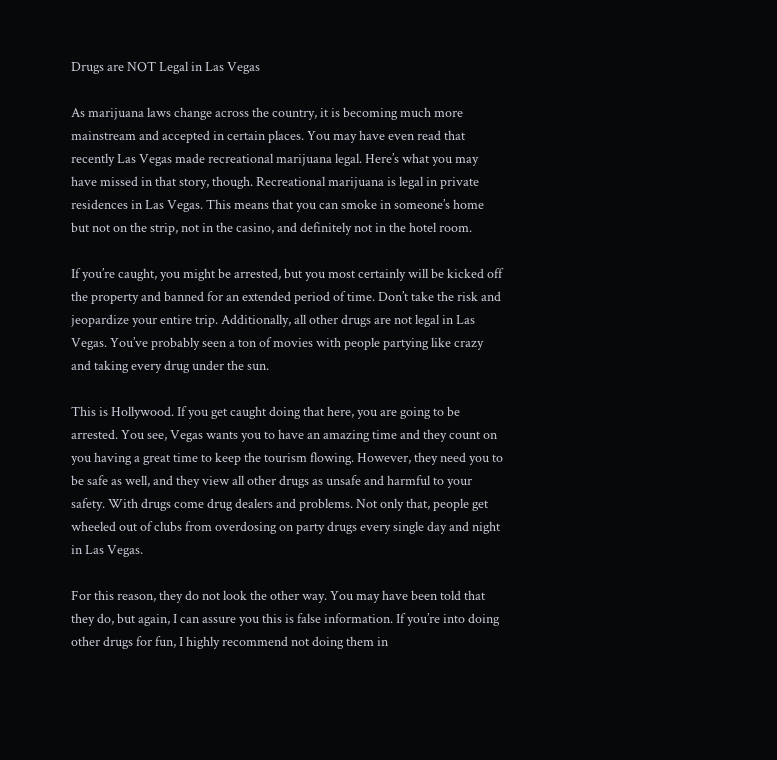Drugs are NOT Legal in Las Vegas

As marijuana laws change across the country, it is becoming much more mainstream and accepted in certain places. You may have even read that recently Las Vegas made recreational marijuana legal. Here’s what you may have missed in that story, though. Recreational marijuana is legal in private residences in Las Vegas. This means that you can smoke in someone’s home but not on the strip, not in the casino, and definitely not in the hotel room.

If you’re caught, you might be arrested, but you most certainly will be kicked off the property and banned for an extended period of time. Don’t take the risk and jeopardize your entire trip. Additionally, all other drugs are not legal in Las Vegas. You’ve probably seen a ton of movies with people partying like crazy and taking every drug under the sun.

This is Hollywood. If you get caught doing that here, you are going to be arrested. You see, Vegas wants you to have an amazing time and they count on you having a great time to keep the tourism flowing. However, they need you to be safe as well, and they view all other drugs as unsafe and harmful to your safety. With drugs come drug dealers and problems. Not only that, people get wheeled out of clubs from overdosing on party drugs every single day and night in Las Vegas.

For this reason, they do not look the other way. You may have been told that they do, but again, I can assure you this is false information. If you’re into doing other drugs for fun, I highly recommend not doing them in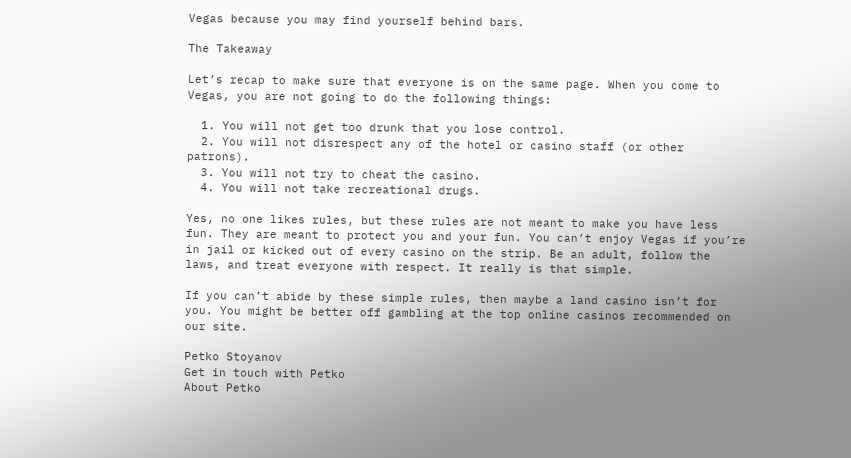Vegas because you may find yourself behind bars.

The Takeaway

Let’s recap to make sure that everyone is on the same page. When you come to Vegas, you are not going to do the following things:

  1. You will not get too drunk that you lose control.
  2. You will not disrespect any of the hotel or casino staff (or other patrons).
  3. You will not try to cheat the casino.
  4. You will not take recreational drugs.

Yes, no one likes rules, but these rules are not meant to make you have less fun. They are meant to protect you and your fun. You can’t enjoy Vegas if you’re in jail or kicked out of every casino on the strip. Be an adult, follow the laws, and treat everyone with respect. It really is that simple.

If you can’t abide by these simple rules, then maybe a land casino isn’t for you. You might be better off gambling at the top online casinos recommended on our site.

Petko Stoyanov
Get in touch with Petko
About Petko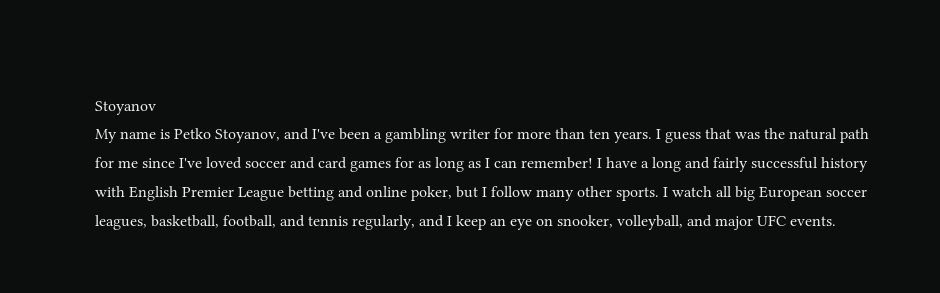Stoyanov
My name is Petko Stoyanov, and I've been a gambling writer for more than ten years. I guess that was the natural path for me since I've loved soccer and card games for as long as I can remember! I have a long and fairly successful history with English Premier League betting and online poker, but I follow many other sports. I watch all big European soccer leagues, basketball, football, and tennis regularly, and I keep an eye on snooker, volleyball, and major UFC events.